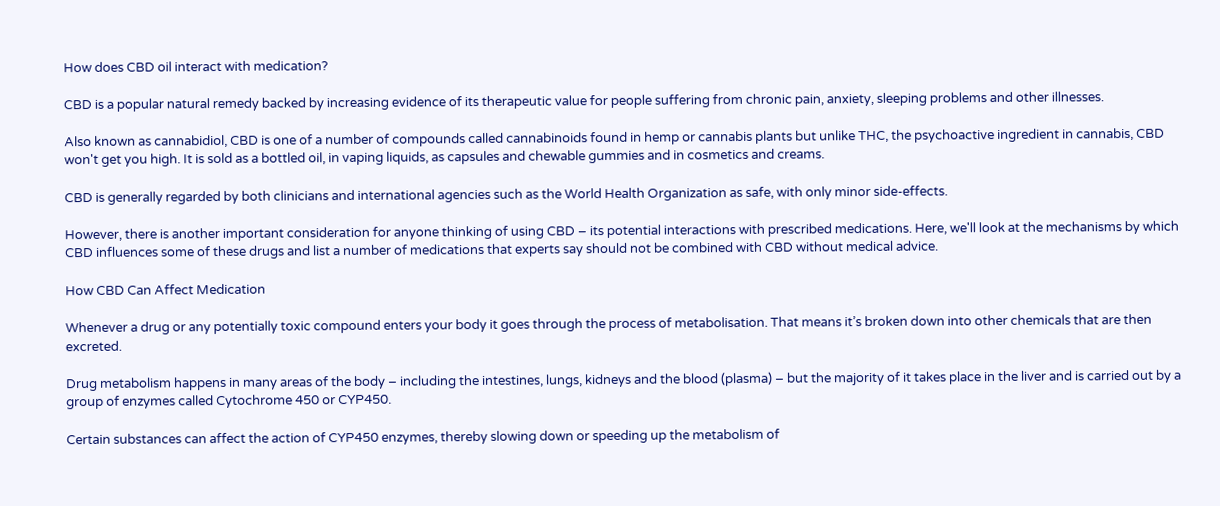How does CBD oil interact with medication?

CBD is a popular natural remedy backed by increasing evidence of its therapeutic value for people suffering from chronic pain, anxiety, sleeping problems and other illnesses.

Also known as cannabidiol, CBD is one of a number of compounds called cannabinoids found in hemp or cannabis plants but unlike THC, the psychoactive ingredient in cannabis, CBD won't get you high. It is sold as a bottled oil, in vaping liquids, as capsules and chewable gummies and in cosmetics and creams.

CBD is generally regarded by both clinicians and international agencies such as the World Health Organization as safe, with only minor side-effects.

However, there is another important consideration for anyone thinking of using CBD – its potential interactions with prescribed medications. Here, we'll look at the mechanisms by which CBD influences some of these drugs and list a number of medications that experts say should not be combined with CBD without medical advice.

How CBD Can Affect Medication

Whenever a drug or any potentially toxic compound enters your body it goes through the process of metabolisation. That means it’s broken down into other chemicals that are then excreted.

Drug metabolism happens in many areas of the body – including the intestines, lungs, kidneys and the blood (plasma) – but the majority of it takes place in the liver and is carried out by a group of enzymes called Cytochrome 450 or CYP450.

Certain substances can affect the action of CYP450 enzymes, thereby slowing down or speeding up the metabolism of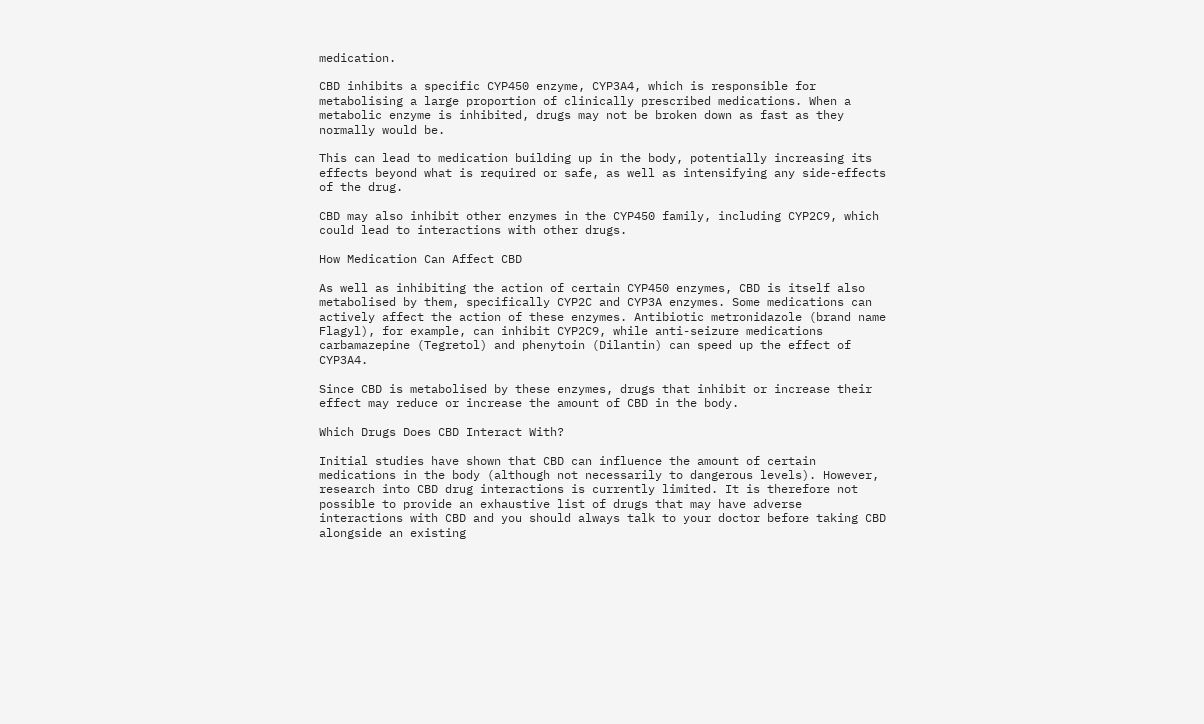medication.

CBD inhibits a specific CYP450 enzyme, CYP3A4, which is responsible for metabolising a large proportion of clinically prescribed medications. When a metabolic enzyme is inhibited, drugs may not be broken down as fast as they normally would be.

This can lead to medication building up in the body, potentially increasing its effects beyond what is required or safe, as well as intensifying any side-effects of the drug.

CBD may also inhibit other enzymes in the CYP450 family, including CYP2C9, which could lead to interactions with other drugs.

How Medication Can Affect CBD

As well as inhibiting the action of certain CYP450 enzymes, CBD is itself also metabolised by them, specifically CYP2C and CYP3A enzymes. Some medications can actively affect the action of these enzymes. Antibiotic metronidazole (brand name Flagyl), for example, can inhibit CYP2C9, while anti-seizure medications carbamazepine (Tegretol) and phenytoin (Dilantin) can speed up the effect of CYP3A4.

Since CBD is metabolised by these enzymes, drugs that inhibit or increase their effect may reduce or increase the amount of CBD in the body.

Which Drugs Does CBD Interact With?

Initial studies have shown that CBD can influence the amount of certain medications in the body (although not necessarily to dangerous levels). However, research into CBD drug interactions is currently limited. It is therefore not possible to provide an exhaustive list of drugs that may have adverse interactions with CBD and you should always talk to your doctor before taking CBD alongside an existing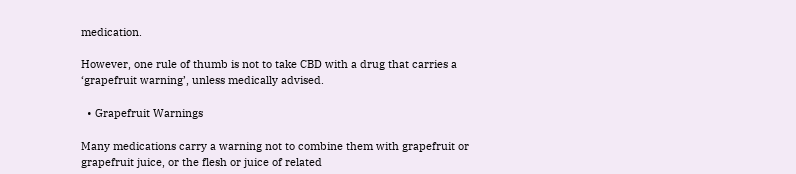medication.

However, one rule of thumb is not to take CBD with a drug that carries a ‘grapefruit warning’, unless medically advised.

  • Grapefruit Warnings

Many medications carry a warning not to combine them with grapefruit or grapefruit juice, or the flesh or juice of related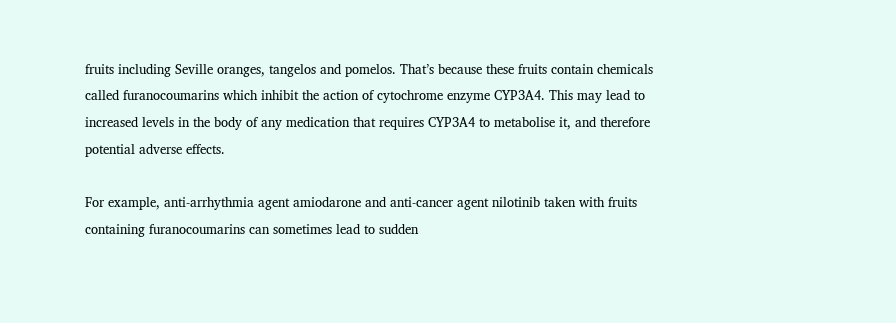fruits including Seville oranges, tangelos and pomelos. That’s because these fruits contain chemicals called furanocoumarins which inhibit the action of cytochrome enzyme CYP3A4. This may lead to increased levels in the body of any medication that requires CYP3A4 to metabolise it, and therefore potential adverse effects.

For example, anti-arrhythmia agent amiodarone and anti-cancer agent nilotinib taken with fruits containing furanocoumarins can sometimes lead to sudden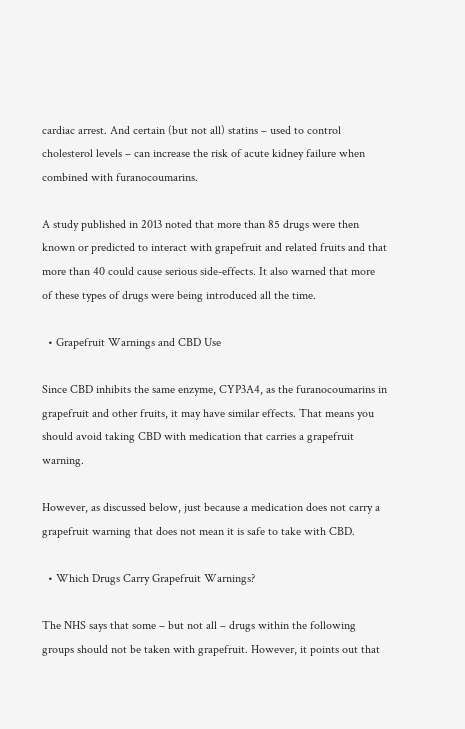cardiac arrest. And certain (but not all) statins – used to control cholesterol levels – can increase the risk of acute kidney failure when combined with furanocoumarins.

A study published in 2013 noted that more than 85 drugs were then known or predicted to interact with grapefruit and related fruits and that more than 40 could cause serious side-effects. It also warned that more of these types of drugs were being introduced all the time.

  • Grapefruit Warnings and CBD Use

Since CBD inhibits the same enzyme, CYP3A4, as the furanocoumarins in grapefruit and other fruits, it may have similar effects. That means you should avoid taking CBD with medication that carries a grapefruit warning.

However, as discussed below, just because a medication does not carry a grapefruit warning that does not mean it is safe to take with CBD.

  • Which Drugs Carry Grapefruit Warnings?

The NHS says that some – but not all – drugs within the following groups should not be taken with grapefruit. However, it points out that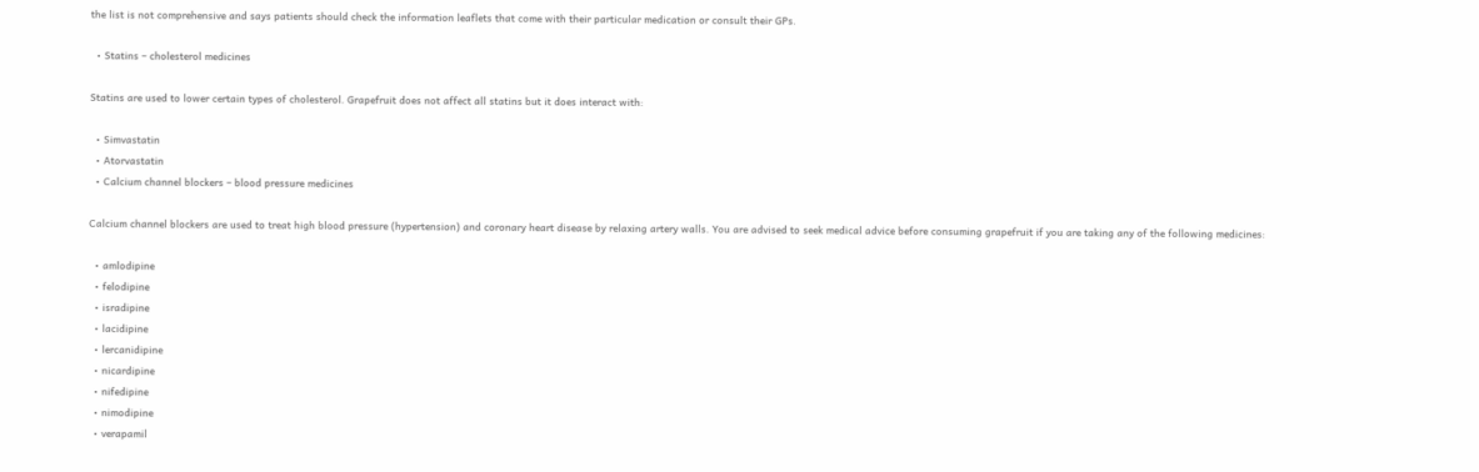the list is not comprehensive and says patients should check the information leaflets that come with their particular medication or consult their GPs.

  • Statins – cholesterol medicines

Statins are used to lower certain types of cholesterol. Grapefruit does not affect all statins but it does interact with:

  • Simvastatin
  • Atorvastatin
  • Calcium channel blockers – blood pressure medicines

Calcium channel blockers are used to treat high blood pressure (hypertension) and coronary heart disease by relaxing artery walls. You are advised to seek medical advice before consuming grapefruit if you are taking any of the following medicines:

  • amlodipine
  • felodipine
  • isradipine
  • lacidipine
  • lercanidipine
  • nicardipine
  • nifedipine
  • nimodipine
  • verapamil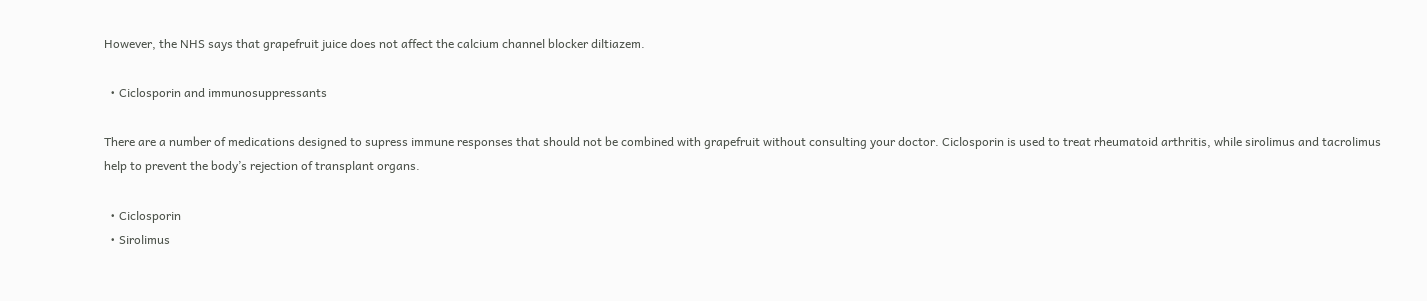However, the NHS says that grapefruit juice does not affect the calcium channel blocker diltiazem.

  • Ciclosporin and immunosuppressants

There are a number of medications designed to supress immune responses that should not be combined with grapefruit without consulting your doctor. Ciclosporin is used to treat rheumatoid arthritis, while sirolimus and tacrolimus help to prevent the body’s rejection of transplant organs.

  • Ciclosporin
  • Sirolimus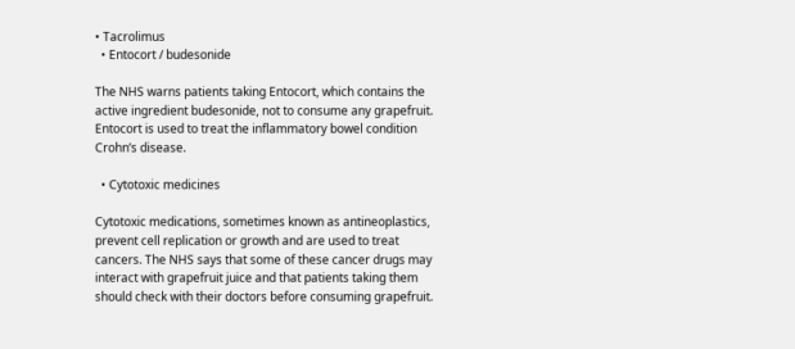• Tacrolimus
  • Entocort / budesonide

The NHS warns patients taking Entocort, which contains the active ingredient budesonide, not to consume any grapefruit. Entocort is used to treat the inflammatory bowel condition Crohn’s disease.

  • Cytotoxic medicines

Cytotoxic medications, sometimes known as antineoplastics, prevent cell replication or growth and are used to treat cancers. The NHS says that some of these cancer drugs may interact with grapefruit juice and that patients taking them should check with their doctors before consuming grapefruit.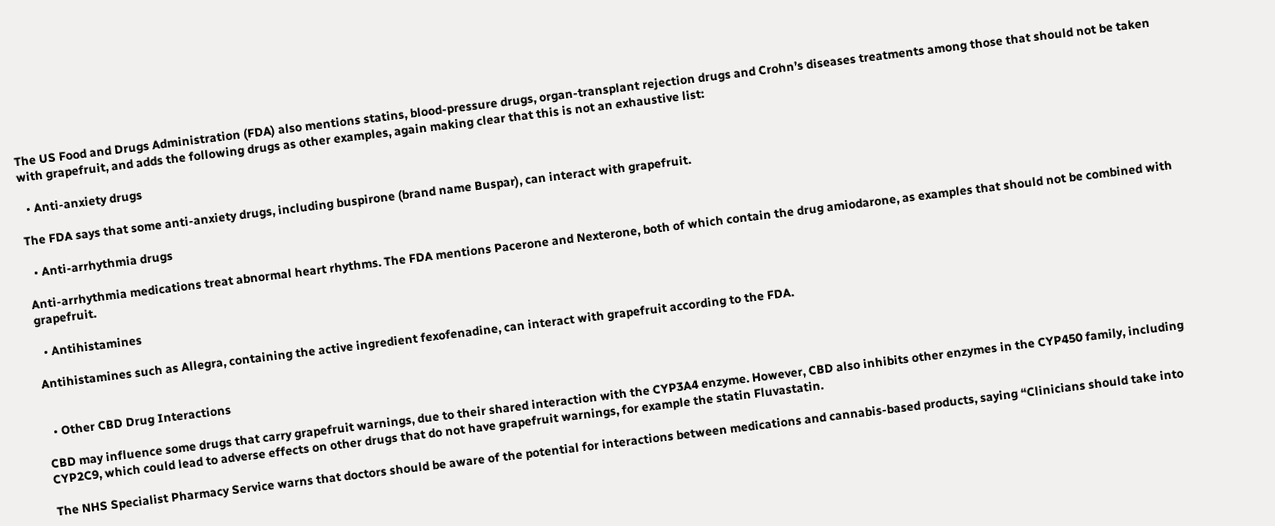The US Food and Drugs Administration (FDA) also mentions statins, blood-pressure drugs, organ-transplant rejection drugs and Crohn’s diseases treatments among those that should not be taken with grapefruit, and adds the following drugs as other examples, again making clear that this is not an exhaustive list:

  • Anti-anxiety drugs

The FDA says that some anti-anxiety drugs, including buspirone (brand name Buspar), can interact with grapefruit.

  • Anti-arrhythmia drugs

Anti-arrhythmia medications treat abnormal heart rhythms. The FDA mentions Pacerone and Nexterone, both of which contain the drug amiodarone, as examples that should not be combined with grapefruit.

  • Antihistamines

Antihistamines such as Allegra, containing the active ingredient fexofenadine, can interact with grapefruit according to the FDA.


  • Other CBD Drug Interactions

CBD may influence some drugs that carry grapefruit warnings, due to their shared interaction with the CYP3A4 enzyme. However, CBD also inhibits other enzymes in the CYP450 family, including CYP2C9, which could lead to adverse effects on other drugs that do not have grapefruit warnings, for example the statin Fluvastatin.

The NHS Specialist Pharmacy Service warns that doctors should be aware of the potential for interactions between medications and cannabis-based products, saying “Clinicians should take into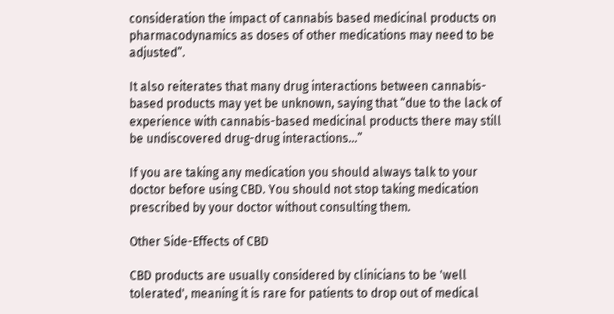consideration the impact of cannabis based medicinal products on pharmacodynamics as doses of other medications may need to be adjusted”.

It also reiterates that many drug interactions between cannabis-based products may yet be unknown, saying that “due to the lack of experience with cannabis-based medicinal products there may still be undiscovered drug-drug interactions...”

If you are taking any medication you should always talk to your doctor before using CBD. You should not stop taking medication prescribed by your doctor without consulting them.

Other Side-Effects of CBD

CBD products are usually considered by clinicians to be 'well tolerated', meaning it is rare for patients to drop out of medical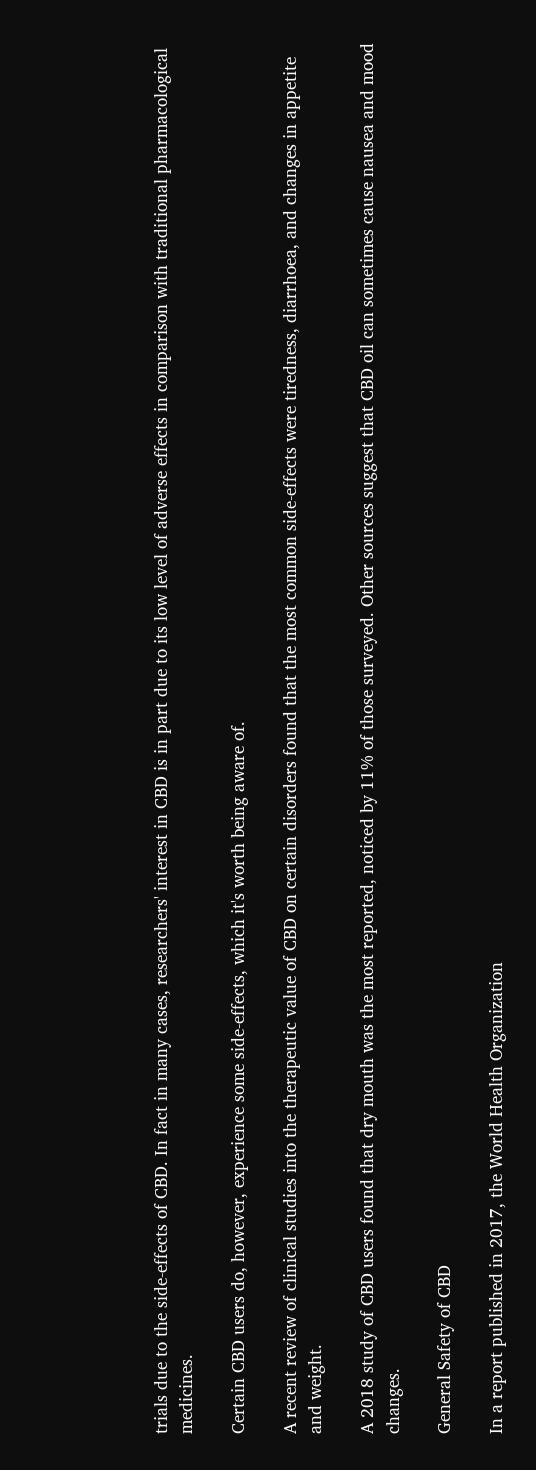trials due to the side-effects of CBD. In fact in many cases, researchers' interest in CBD is in part due to its low level of adverse effects in comparison with traditional pharmacological medicines.

Certain CBD users do, however, experience some side-effects, which it's worth being aware of.

A recent review of clinical studies into the therapeutic value of CBD on certain disorders found that the most common side-effects were tiredness, diarrhoea, and changes in appetite and weight.

A 2018 study of CBD users found that dry mouth was the most reported, noticed by 11% of those surveyed. Other sources suggest that CBD oil can sometimes cause nausea and mood changes.

General Safety of CBD

In a report published in 2017, the World Health Organization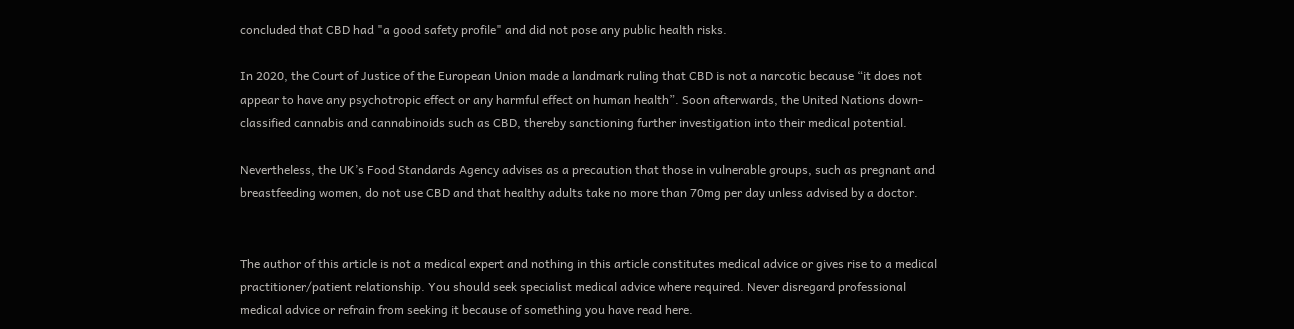concluded that CBD had "a good safety profile" and did not pose any public health risks.

In 2020, the Court of Justice of the European Union made a landmark ruling that CBD is not a narcotic because “it does not appear to have any psychotropic effect or any harmful effect on human health”. Soon afterwards, the United Nations down-classified cannabis and cannabinoids such as CBD, thereby sanctioning further investigation into their medical potential.

Nevertheless, the UK’s Food Standards Agency advises as a precaution that those in vulnerable groups, such as pregnant and breastfeeding women, do not use CBD and that healthy adults take no more than 70mg per day unless advised by a doctor.


The author of this article is not a medical expert and nothing in this article constitutes medical advice or gives rise to a medical practitioner/patient relationship. You should seek specialist medical advice where required. Never disregard professional medical advice or refrain from seeking it because of something you have read here.